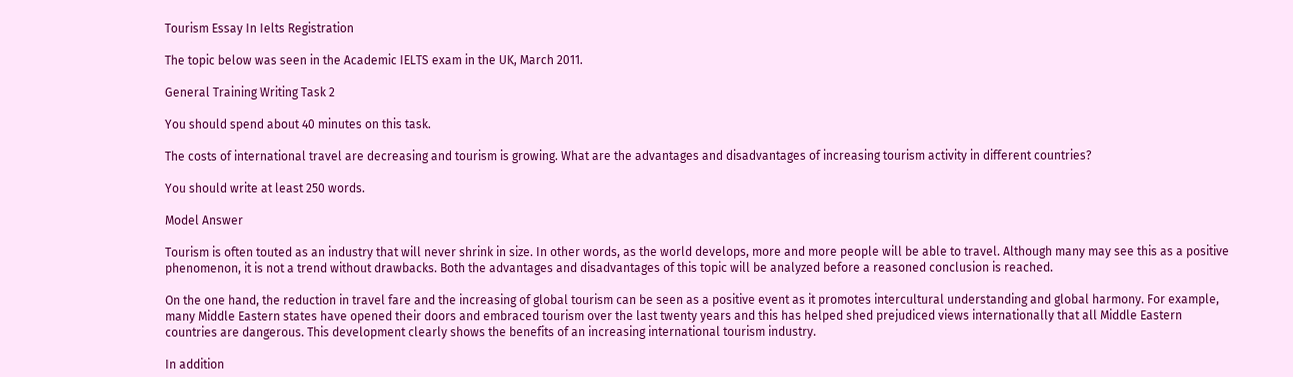Tourism Essay In Ielts Registration

The topic below was seen in the Academic IELTS exam in the UK, March 2011.

General Training Writing Task 2

You should spend about 40 minutes on this task.

The costs of international travel are decreasing and tourism is growing. What are the advantages and disadvantages of increasing tourism activity in different countries?

You should write at least 250 words.

Model Answer

Tourism is often touted as an industry that will never shrink in size. In other words, as the world develops, more and more people will be able to travel. Although many may see this as a positive phenomenon, it is not a trend without drawbacks. Both the advantages and disadvantages of this topic will be analyzed before a reasoned conclusion is reached.

On the one hand, the reduction in travel fare and the increasing of global tourism can be seen as a positive event as it promotes intercultural understanding and global harmony. For example, many Middle Eastern states have opened their doors and embraced tourism over the last twenty years and this has helped shed prejudiced views internationally that all Middle Eastern countries are dangerous. This development clearly shows the benefits of an increasing international tourism industry.

In addition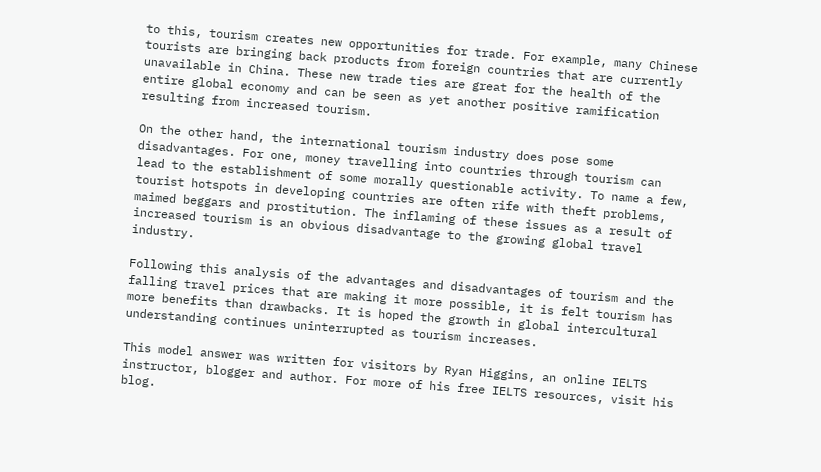to this, tourism creates new opportunities for trade. For example, many Chinese tourists are bringing back products from foreign countries that are currently unavailable in China. These new trade ties are great for the health of the entire global economy and can be seen as yet another positive ramification resulting from increased tourism.

On the other hand, the international tourism industry does pose some disadvantages. For one, money travelling into countries through tourism can lead to the establishment of some morally questionable activity. To name a few, tourist hotspots in developing countries are often rife with theft problems, maimed beggars and prostitution. The inflaming of these issues as a result of increased tourism is an obvious disadvantage to the growing global travel industry.

Following this analysis of the advantages and disadvantages of tourism and the falling travel prices that are making it more possible, it is felt tourism has more benefits than drawbacks. It is hoped the growth in global intercultural understanding continues uninterrupted as tourism increases.

This model answer was written for visitors by Ryan Higgins, an online IELTS instructor, blogger and author. For more of his free IELTS resources, visit his blog.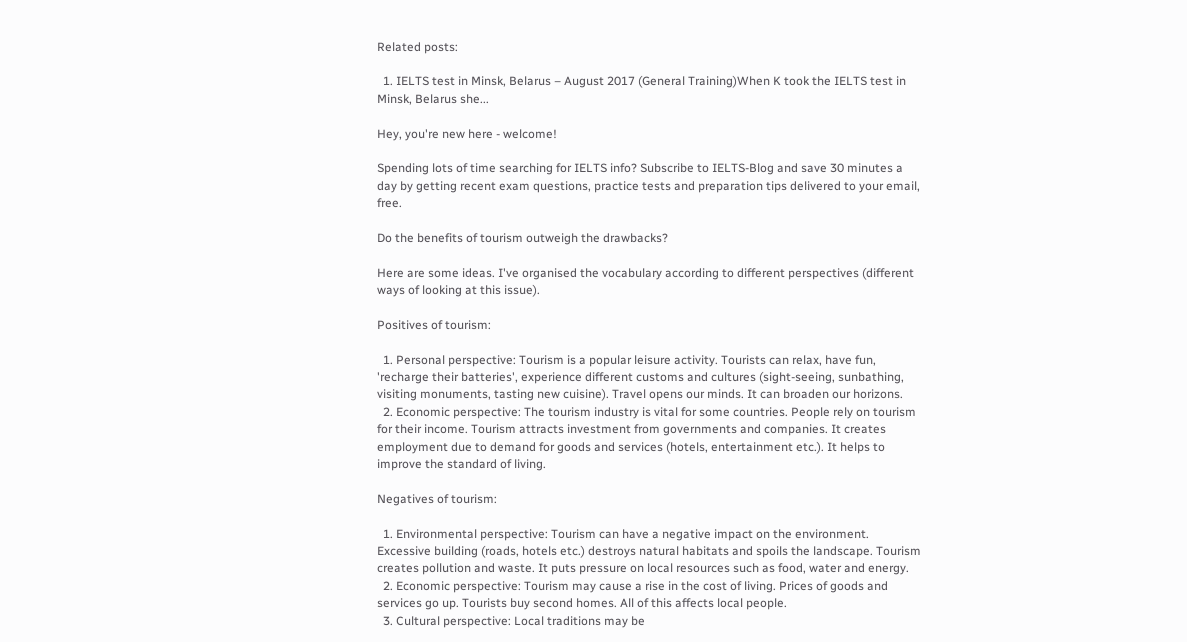Related posts:

  1. IELTS test in Minsk, Belarus – August 2017 (General Training)When K took the IELTS test in Minsk, Belarus she...

Hey, you're new here - welcome!

Spending lots of time searching for IELTS info? Subscribe to IELTS-Blog and save 30 minutes a day by getting recent exam questions, practice tests and preparation tips delivered to your email, free.

Do the benefits of tourism outweigh the drawbacks?

Here are some ideas. I've organised the vocabulary according to different perspectives (different ways of looking at this issue).

Positives of tourism:

  1. Personal perspective: Tourism is a popular leisure activity. Tourists can relax, have fun, 'recharge their batteries', experience different customs and cultures (sight-seeing, sunbathing, visiting monuments, tasting new cuisine). Travel opens our minds. It can broaden our horizons.
  2. Economic perspective: The tourism industry is vital for some countries. People rely on tourism for their income. Tourism attracts investment from governments and companies. It creates employment due to demand for goods and services (hotels, entertainment etc.). It helps to improve the standard of living.

Negatives of tourism:

  1. Environmental perspective: Tourism can have a negative impact on the environment. Excessive building (roads, hotels etc.) destroys natural habitats and spoils the landscape. Tourism creates pollution and waste. It puts pressure on local resources such as food, water and energy.
  2. Economic perspective: Tourism may cause a rise in the cost of living. Prices of goods and services go up. Tourists buy second homes. All of this affects local people.
  3. Cultural perspective: Local traditions may be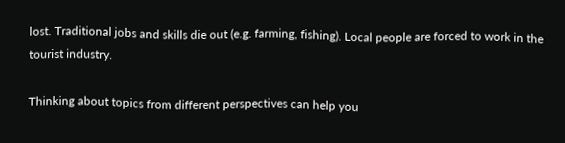lost. Traditional jobs and skills die out (e.g. farming, fishing). Local people are forced to work in the tourist industry.

Thinking about topics from different perspectives can help you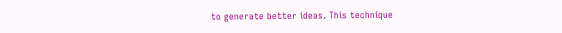to generate better ideas. This technique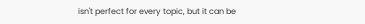isn't perfect for every topic, but it can be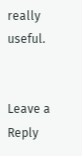really useful.


Leave a Reply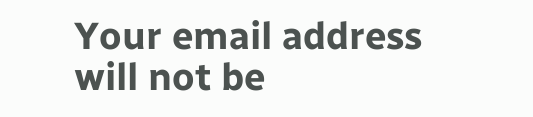Your email address will not be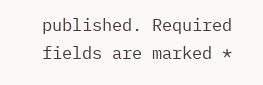published. Required fields are marked *